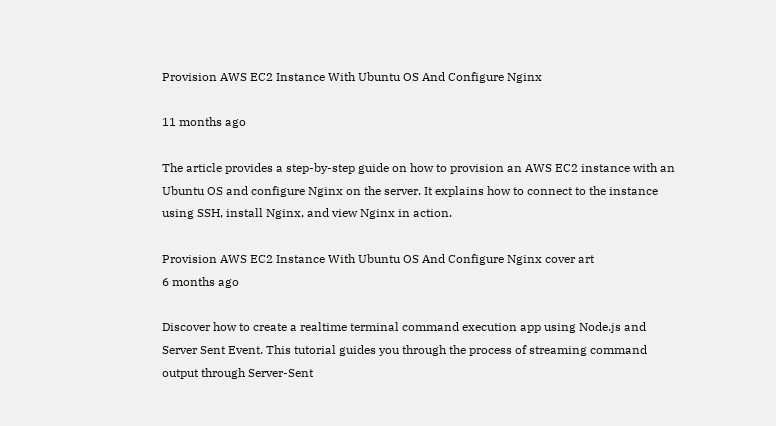Provision AWS EC2 Instance With Ubuntu OS And Configure Nginx

11 months ago

The article provides a step-by-step guide on how to provision an AWS EC2 instance with an Ubuntu OS and configure Nginx on the server. It explains how to connect to the instance using SSH, install Nginx, and view Nginx in action.

Provision AWS EC2 Instance With Ubuntu OS And Configure Nginx cover art
6 months ago

Discover how to create a realtime terminal command execution app using Node.js and Server Sent Event. This tutorial guides you through the process of streaming command output through Server-Sent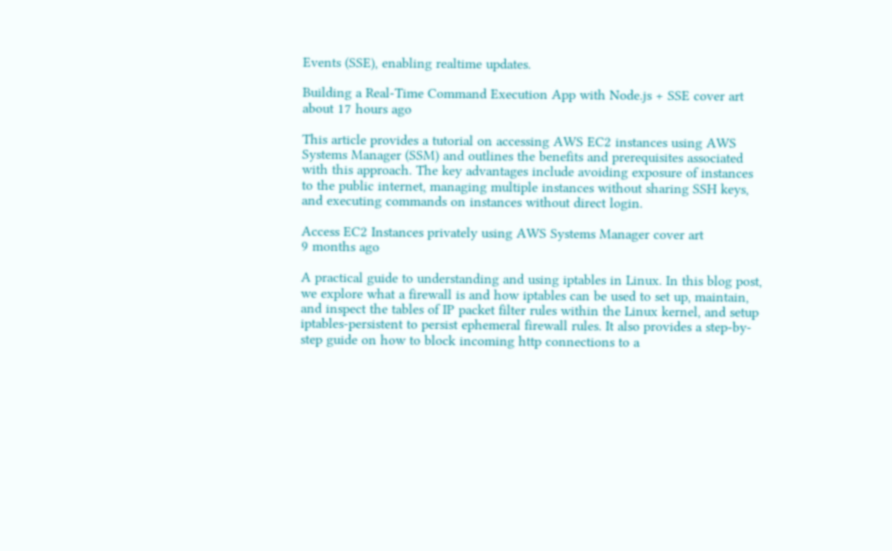Events (SSE), enabling realtime updates.

Building a Real-Time Command Execution App with Node.js + SSE cover art
about 17 hours ago

This article provides a tutorial on accessing AWS EC2 instances using AWS Systems Manager (SSM) and outlines the benefits and prerequisites associated with this approach. The key advantages include avoiding exposure of instances to the public internet, managing multiple instances without sharing SSH keys, and executing commands on instances without direct login.

Access EC2 Instances privately using AWS Systems Manager cover art
9 months ago

A practical guide to understanding and using iptables in Linux. In this blog post, we explore what a firewall is and how iptables can be used to set up, maintain, and inspect the tables of IP packet filter rules within the Linux kernel, and setup iptables-persistent to persist ephemeral firewall rules. It also provides a step-by-step guide on how to block incoming http connections to a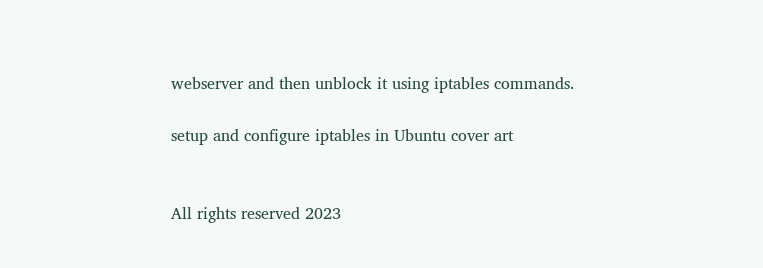webserver and then unblock it using iptables commands.

setup and configure iptables in Ubuntu cover art


All rights reserved 2023